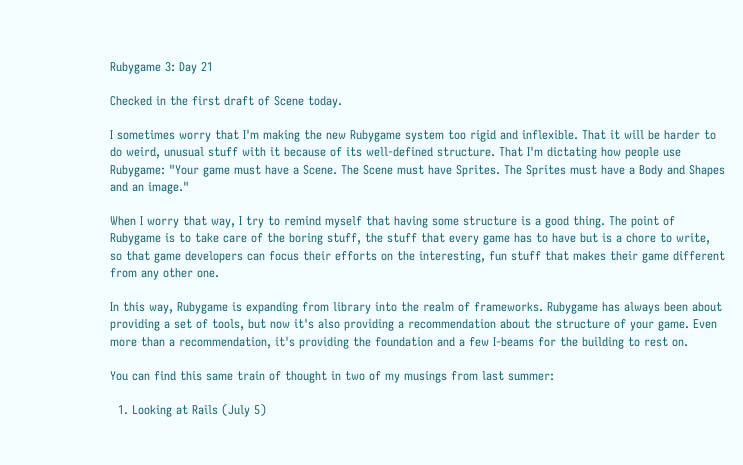Rubygame 3: Day 21

Checked in the first draft of Scene today.

I sometimes worry that I'm making the new Rubygame system too rigid and inflexible. That it will be harder to do weird, unusual stuff with it because of its well-defined structure. That I'm dictating how people use Rubygame: "Your game must have a Scene. The Scene must have Sprites. The Sprites must have a Body and Shapes and an image."

When I worry that way, I try to remind myself that having some structure is a good thing. The point of Rubygame is to take care of the boring stuff, the stuff that every game has to have but is a chore to write, so that game developers can focus their efforts on the interesting, fun stuff that makes their game different from any other one.

In this way, Rubygame is expanding from library into the realm of frameworks. Rubygame has always been about providing a set of tools, but now it's also providing a recommendation about the structure of your game. Even more than a recommendation, it's providing the foundation and a few I-beams for the building to rest on.

You can find this same train of thought in two of my musings from last summer:

  1. Looking at Rails (July 5)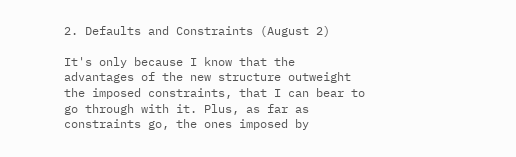2. Defaults and Constraints (August 2)

It's only because I know that the advantages of the new structure outweight the imposed constraints, that I can bear to go through with it. Plus, as far as constraints go, the ones imposed by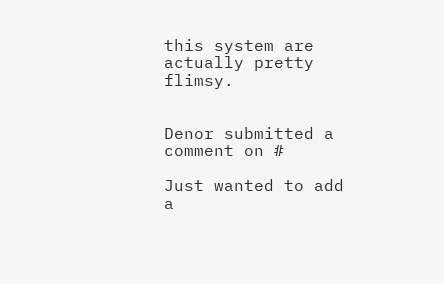this system are actually pretty flimsy.


Denor submitted a comment on #

Just wanted to add a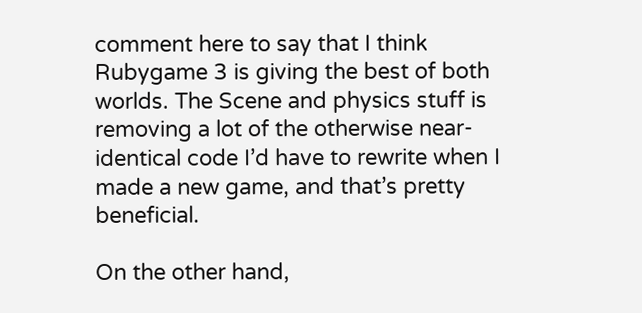comment here to say that I think Rubygame 3 is giving the best of both worlds. The Scene and physics stuff is removing a lot of the otherwise near-identical code I’d have to rewrite when I made a new game, and that’s pretty beneficial.

On the other hand,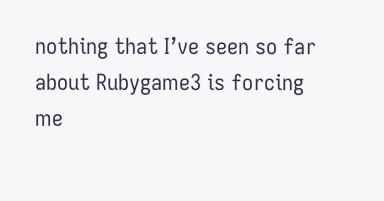nothing that I’ve seen so far about Rubygame3 is forcing me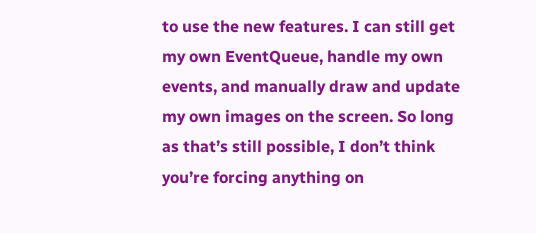to use the new features. I can still get my own EventQueue, handle my own events, and manually draw and update my own images on the screen. So long as that’s still possible, I don’t think you’re forcing anything on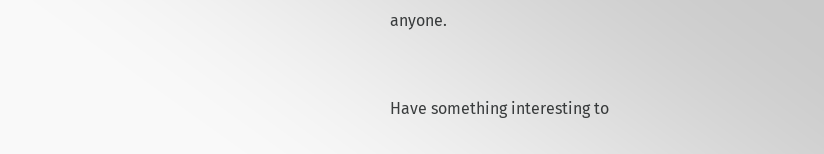anyone.


Have something interesting to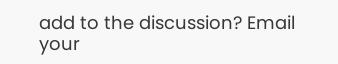add to the discussion? Email your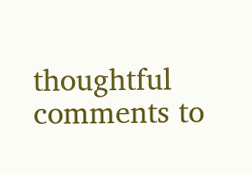thoughtful comments to